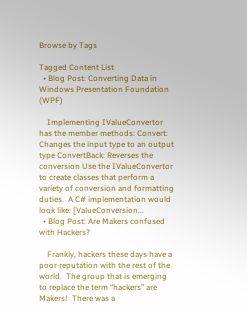Browse by Tags

Tagged Content List
  • Blog Post: Converting Data in Windows Presentation Foundation (WPF)

    Implementing IValueConvertor has the member methods: Convert: Changes the input type to an output type ConvertBack: Reverses the conversion Use the IValueConvertor to create classes that perform a variety of conversion and formatting duties.  A C# implementation would look like: [ValueConversion...
  • Blog Post: Are Makers confused with Hackers?

    Frankly, hackers these days have a poor reputation with the rest of the world.  The group that is emerging to replace the term “hackers” are Makers!  There was a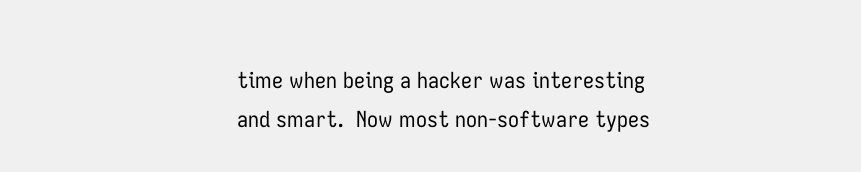time when being a hacker was interesting and smart.  Now most non-software types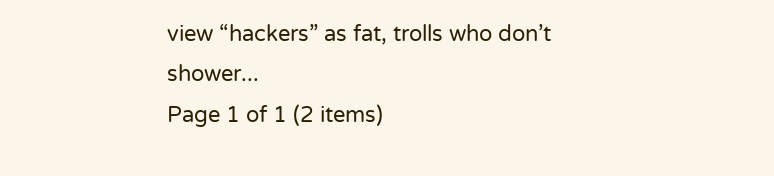view “hackers” as fat, trolls who don’t shower...
Page 1 of 1 (2 items)